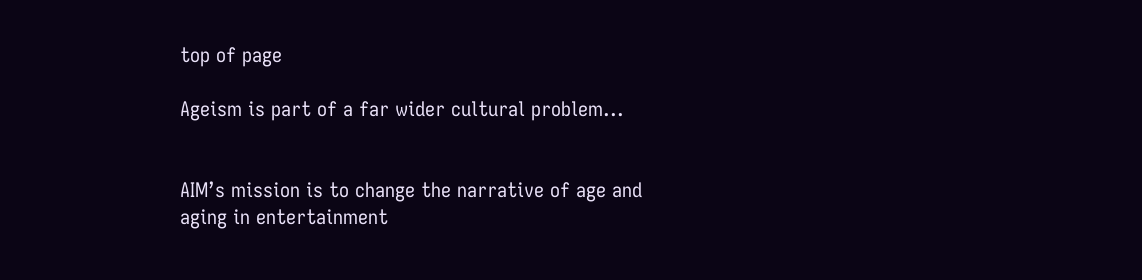top of page

Ageism is part of a far wider cultural problem...


AIM’s mission is to change the narrative of age and aging in entertainment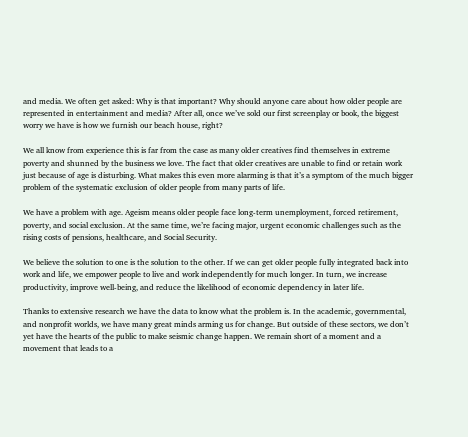and media. We often get asked: Why is that important? Why should anyone care about how older people are represented in entertainment and media? After all, once we’ve sold our first screenplay or book, the biggest worry we have is how we furnish our beach house, right?

We all know from experience this is far from the case as many older creatives find themselves in extreme poverty and shunned by the business we love. The fact that older creatives are unable to find or retain work just because of age is disturbing. What makes this even more alarming is that it’s a symptom of the much bigger problem of the systematic exclusion of older people from many parts of life.

We have a problem with age. Ageism means older people face long-term unemployment, forced retirement, poverty, and social exclusion. At the same time, we’re facing major, urgent economic challenges such as the rising costs of pensions, healthcare, and Social Security.

We believe the solution to one is the solution to the other. If we can get older people fully integrated back into work and life, we empower people to live and work independently for much longer. In turn, we increase productivity, improve well-being, and reduce the likelihood of economic dependency in later life.

Thanks to extensive research we have the data to know what the problem is. In the academic, governmental, and nonprofit worlds, we have many great minds arming us for change. But outside of these sectors, we don’t yet have the hearts of the public to make seismic change happen. We remain short of a moment and a movement that leads to a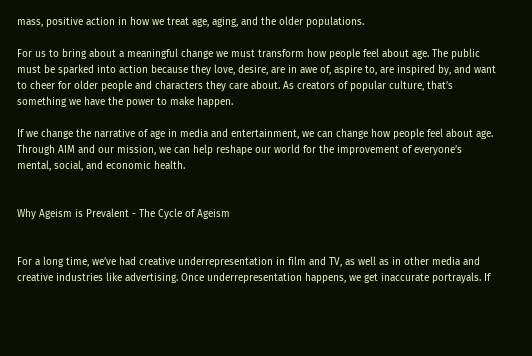mass, positive action in how we treat age, aging, and the older populations.

For us to bring about a meaningful change we must transform how people feel about age. The public must be sparked into action because they love, desire, are in awe of, aspire to, are inspired by, and want to cheer for older people and characters they care about. As creators of popular culture, that’s something we have the power to make happen.

If we change the narrative of age in media and entertainment, we can change how people feel about age. Through AIM and our mission, we can help reshape our world for the improvement of everyone’s mental, social, and economic health.


Why Ageism is Prevalent - The Cycle of Ageism


For a long time, we’ve had creative underrepresentation in film and TV, as well as in other media and creative industries like advertising. Once underrepresentation happens, we get inaccurate portrayals. If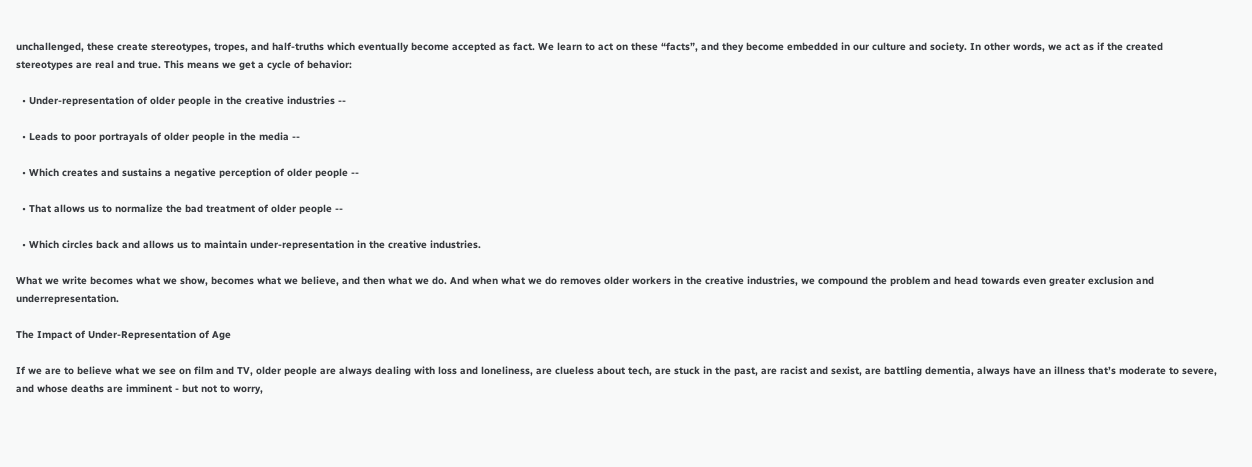unchallenged, these create stereotypes, tropes, and half-truths which eventually become accepted as fact. We learn to act on these “facts”, and they become embedded in our culture and society. In other words, we act as if the created stereotypes are real and true. This means we get a cycle of behavior:

  • Under-representation of older people in the creative industries --

  • Leads to poor portrayals of older people in the media --

  • Which creates and sustains a negative perception of older people --

  • That allows us to normalize the bad treatment of older people --

  • Which circles back and allows us to maintain under-representation in the creative industries.

What we write becomes what we show, becomes what we believe, and then what we do. And when what we do removes older workers in the creative industries, we compound the problem and head towards even greater exclusion and underrepresentation.

The Impact of Under-Representation of Age

If we are to believe what we see on film and TV, older people are always dealing with loss and loneliness, are clueless about tech, are stuck in the past, are racist and sexist, are battling dementia, always have an illness that’s moderate to severe, and whose deaths are imminent - but not to worry,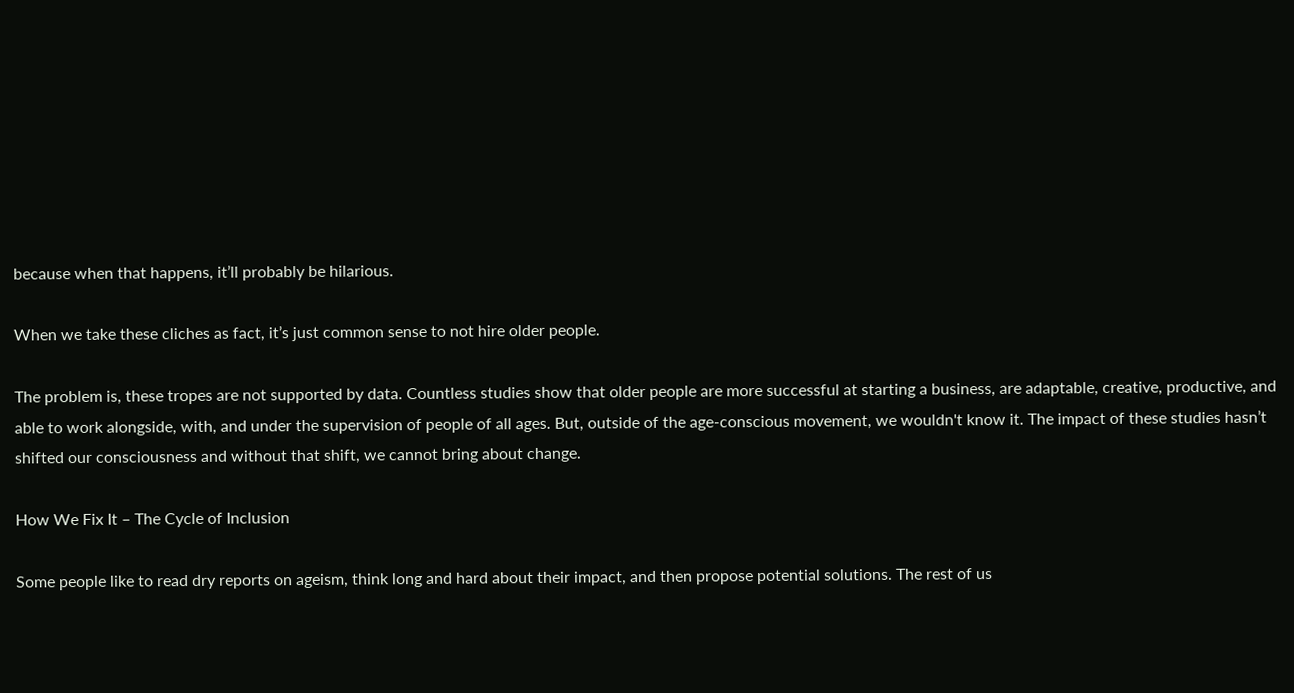because when that happens, it’ll probably be hilarious.

When we take these cliches as fact, it’s just common sense to not hire older people.

The problem is, these tropes are not supported by data. Countless studies show that older people are more successful at starting a business, are adaptable, creative, productive, and able to work alongside, with, and under the supervision of people of all ages. But, outside of the age-conscious movement, we wouldn't know it. The impact of these studies hasn’t shifted our consciousness and without that shift, we cannot bring about change.

How We Fix It – The Cycle of Inclusion

Some people like to read dry reports on ageism, think long and hard about their impact, and then propose potential solutions. The rest of us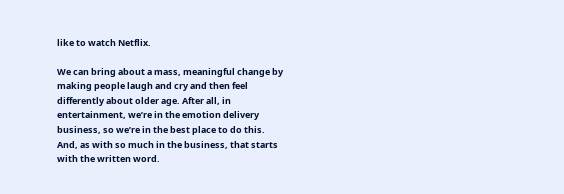like to watch Netflix.

We can bring about a mass, meaningful change by making people laugh and cry and then feel differently about older age. After all, in entertainment, we’re in the emotion delivery business, so we’re in the best place to do this. And, as with so much in the business, that starts with the written word.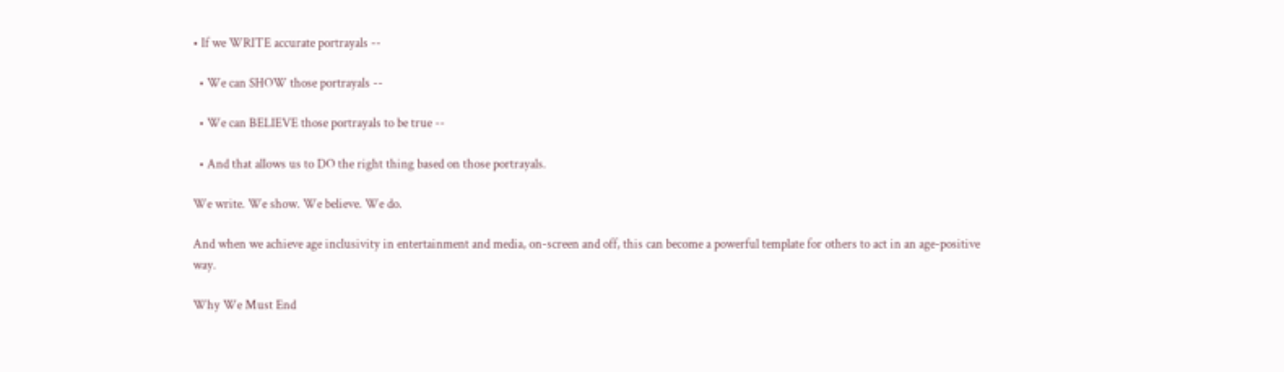• If we WRITE accurate portrayals --

  • We can SHOW those portrayals --

  • We can BELIEVE those portrayals to be true --

  • And that allows us to DO the right thing based on those portrayals.

We write. We show. We believe. We do.

And when we achieve age inclusivity in entertainment and media, on-screen and off, this can become a powerful template for others to act in an age-positive way.

Why We Must End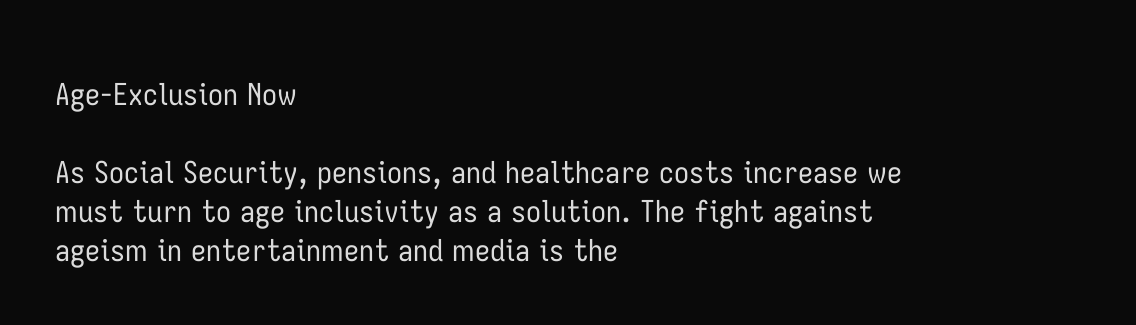Age-Exclusion Now

As Social Security, pensions, and healthcare costs increase we must turn to age inclusivity as a solution. The fight against ageism in entertainment and media is the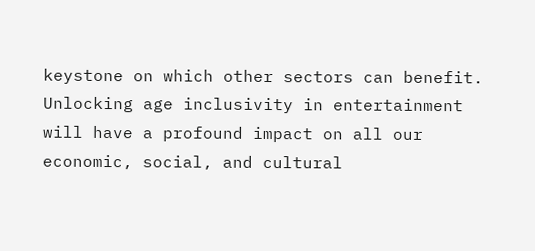keystone on which other sectors can benefit. Unlocking age inclusivity in entertainment will have a profound impact on all our economic, social, and cultural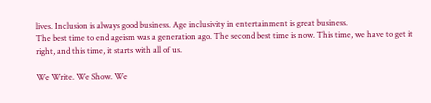lives. Inclusion is always good business. Age inclusivity in entertainment is great business.
The best time to end ageism was a generation ago. The second best time is now. This time, we have to get it right, and this time, it starts with all of us.

We Write. We Show. We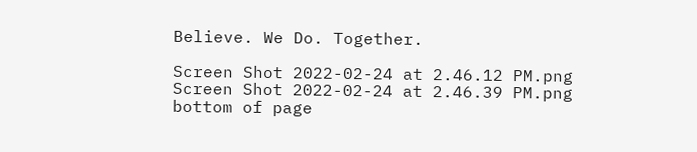Believe. We Do. Together.

Screen Shot 2022-02-24 at 2.46.12 PM.png
Screen Shot 2022-02-24 at 2.46.39 PM.png
bottom of page